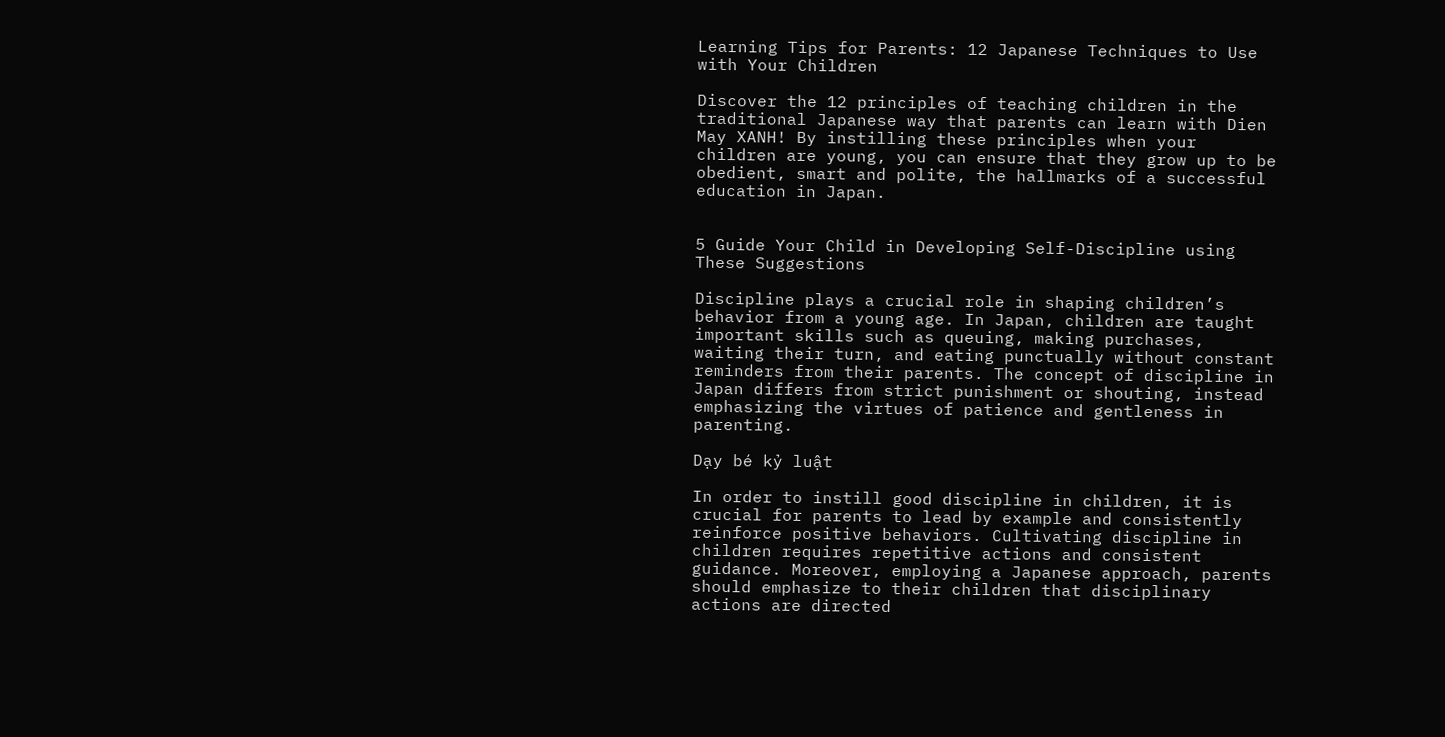Learning Tips for Parents: 12 Japanese Techniques to Use with Your Children

Discover the 12 principles of teaching children in the traditional Japanese way that parents can learn with Dien May XANH! By instilling these principles when your children are young, you can ensure that they grow up to be obedient, smart and polite, the hallmarks of a successful education in Japan.


5 Guide Your Child in Developing Self-Discipline using These Suggestions

Discipline plays a crucial role in shaping children’s behavior from a young age. In Japan, children are taught important skills such as queuing, making purchases, waiting their turn, and eating punctually without constant reminders from their parents. The concept of discipline in Japan differs from strict punishment or shouting, instead emphasizing the virtues of patience and gentleness in parenting.

Dạy bé kỷ luật

In order to instill good discipline in children, it is crucial for parents to lead by example and consistently reinforce positive behaviors. Cultivating discipline in children requires repetitive actions and consistent guidance. Moreover, employing a Japanese approach, parents should emphasize to their children that disciplinary actions are directed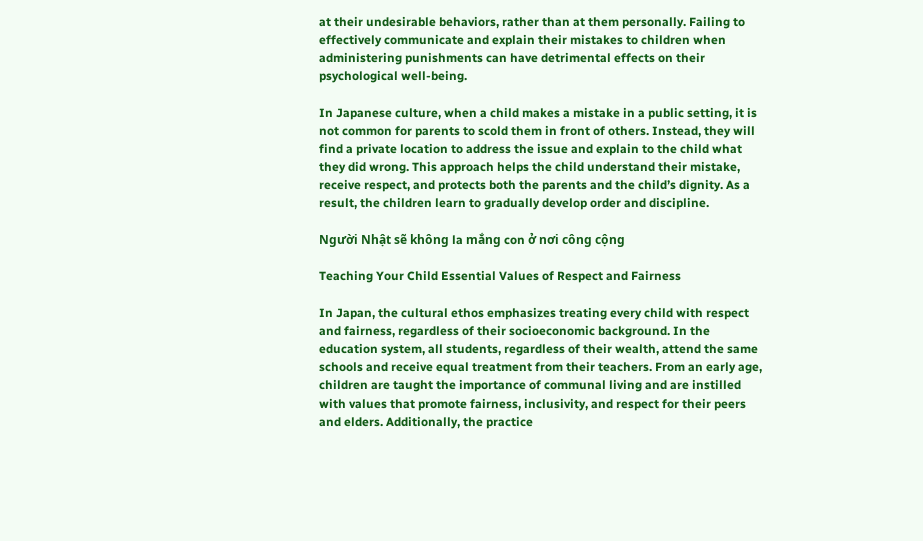at their undesirable behaviors, rather than at them personally. Failing to effectively communicate and explain their mistakes to children when administering punishments can have detrimental effects on their psychological well-being.

In Japanese culture, when a child makes a mistake in a public setting, it is not common for parents to scold them in front of others. Instead, they will find a private location to address the issue and explain to the child what they did wrong. This approach helps the child understand their mistake, receive respect, and protects both the parents and the child’s dignity. As a result, the children learn to gradually develop order and discipline.

Người Nhật sẽ không la mắng con ở nơi công cộng

Teaching Your Child Essential Values of Respect and Fairness

In Japan, the cultural ethos emphasizes treating every child with respect and fairness, regardless of their socioeconomic background. In the education system, all students, regardless of their wealth, attend the same schools and receive equal treatment from their teachers. From an early age, children are taught the importance of communal living and are instilled with values that promote fairness, inclusivity, and respect for their peers and elders. Additionally, the practice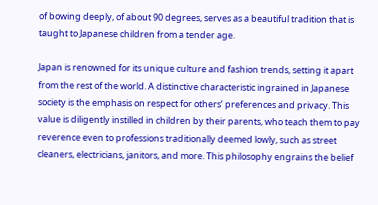of bowing deeply, of about 90 degrees, serves as a beautiful tradition that is taught to Japanese children from a tender age.

Japan is renowned for its unique culture and fashion trends, setting it apart from the rest of the world. A distinctive characteristic ingrained in Japanese society is the emphasis on respect for others’ preferences and privacy. This value is diligently instilled in children by their parents, who teach them to pay reverence even to professions traditionally deemed lowly, such as street cleaners, electricians, janitors, and more. This philosophy engrains the belief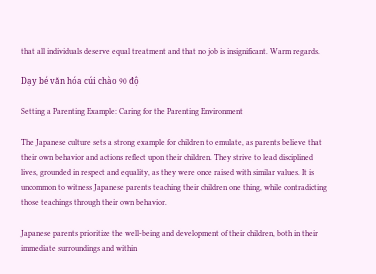that all individuals deserve equal treatment and that no job is insignificant. Warm regards.

Dạy bé văn hóa cúi chào 90 độ

Setting a Parenting Example: Caring for the Parenting Environment

The Japanese culture sets a strong example for children to emulate, as parents believe that their own behavior and actions reflect upon their children. They strive to lead disciplined lives, grounded in respect and equality, as they were once raised with similar values. It is uncommon to witness Japanese parents teaching their children one thing, while contradicting those teachings through their own behavior.

Japanese parents prioritize the well-being and development of their children, both in their immediate surroundings and within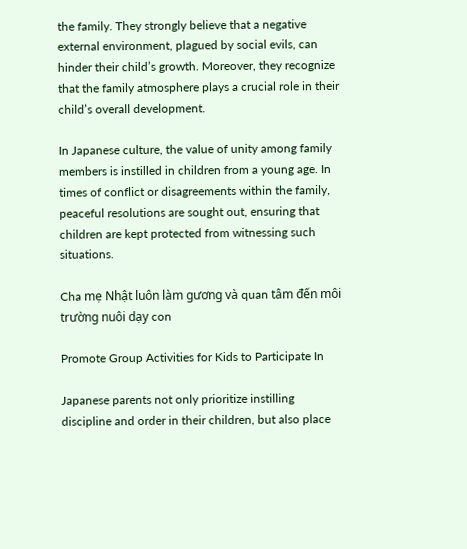the family. They strongly believe that a negative external environment, plagued by social evils, can hinder their child’s growth. Moreover, they recognize that the family atmosphere plays a crucial role in their child’s overall development.

In Japanese culture, the value of unity among family members is instilled in children from a young age. In times of conflict or disagreements within the family, peaceful resolutions are sought out, ensuring that children are kept protected from witnessing such situations.

Cha mẹ Nhật luôn làm gương và quan tâm đến môi trường nuôi dạy con

Promote Group Activities for Kids to Participate In

Japanese parents not only prioritize instilling discipline and order in their children, but also place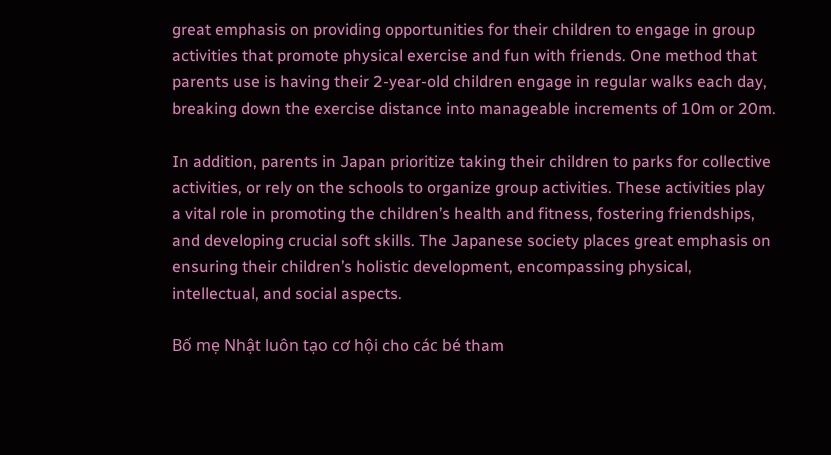great emphasis on providing opportunities for their children to engage in group activities that promote physical exercise and fun with friends. One method that parents use is having their 2-year-old children engage in regular walks each day, breaking down the exercise distance into manageable increments of 10m or 20m.

In addition, parents in Japan prioritize taking their children to parks for collective activities, or rely on the schools to organize group activities. These activities play a vital role in promoting the children’s health and fitness, fostering friendships, and developing crucial soft skills. The Japanese society places great emphasis on ensuring their children’s holistic development, encompassing physical, intellectual, and social aspects.

Bố mẹ Nhật luôn tạo cơ hội cho các bé tham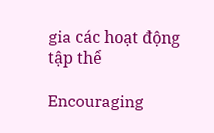gia các hoạt động tập thể

Encouraging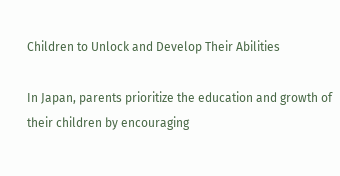Children to Unlock and Develop Their Abilities

In Japan, parents prioritize the education and growth of their children by encouraging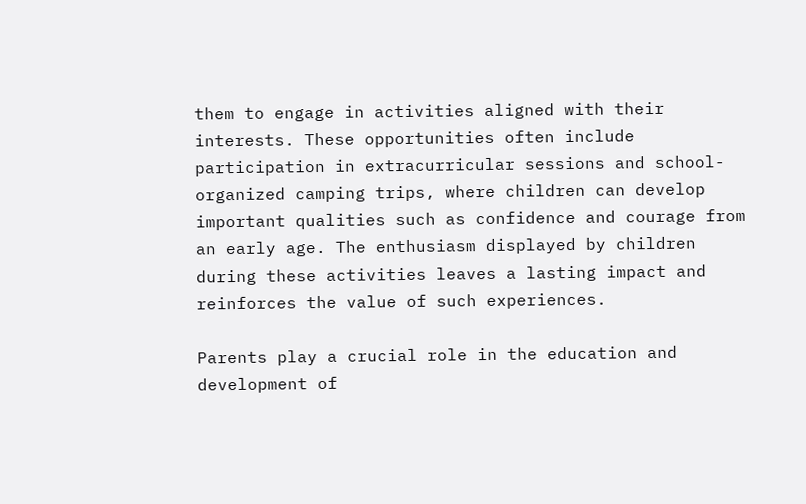them to engage in activities aligned with their interests. These opportunities often include participation in extracurricular sessions and school-organized camping trips, where children can develop important qualities such as confidence and courage from an early age. The enthusiasm displayed by children during these activities leaves a lasting impact and reinforces the value of such experiences.

Parents play a crucial role in the education and development of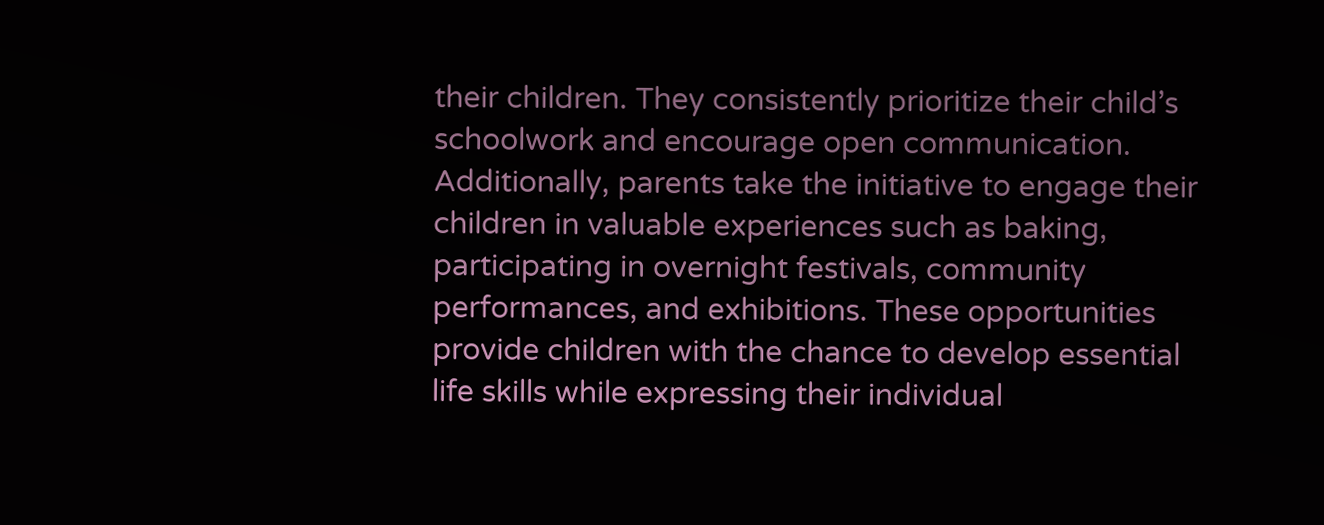their children. They consistently prioritize their child’s schoolwork and encourage open communication. Additionally, parents take the initiative to engage their children in valuable experiences such as baking, participating in overnight festivals, community performances, and exhibitions. These opportunities provide children with the chance to develop essential life skills while expressing their individual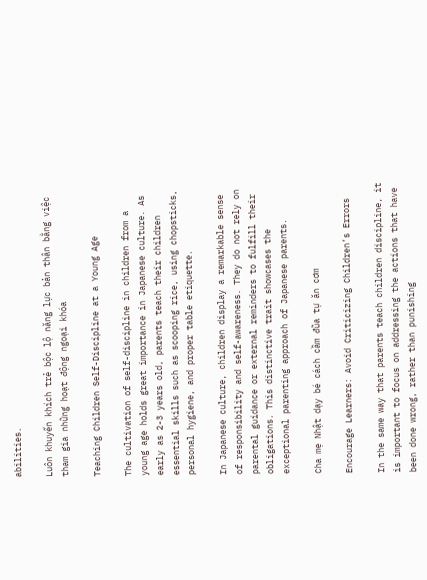abilities.

Luôn khuyến khích trẻ bộc lộ năng lực bản thân bằng việc tham gia những hoạt động ngoại khóa

Teaching Children Self-Discipline at a Young Age

The cultivation of self-discipline in children from a young age holds great importance in Japanese culture. As early as 2-3 years old, parents teach their children essential skills such as scooping rice, using chopsticks, personal hygiene, and proper table etiquette.

In Japanese culture, children display a remarkable sense of responsibility and self-awareness. They do not rely on parental guidance or external reminders to fulfill their obligations. This distinctive trait showcases the exceptional parenting approach of Japanese parents.

Cha mẹ Nhật dạy bé cách cầm đũa tự ăn cơm

Encourage Learners: Avoid Criticizing Children’s Errors

In the same way that parents teach children discipline, it is important to focus on addressing the actions that have been done wrong, rather than punishing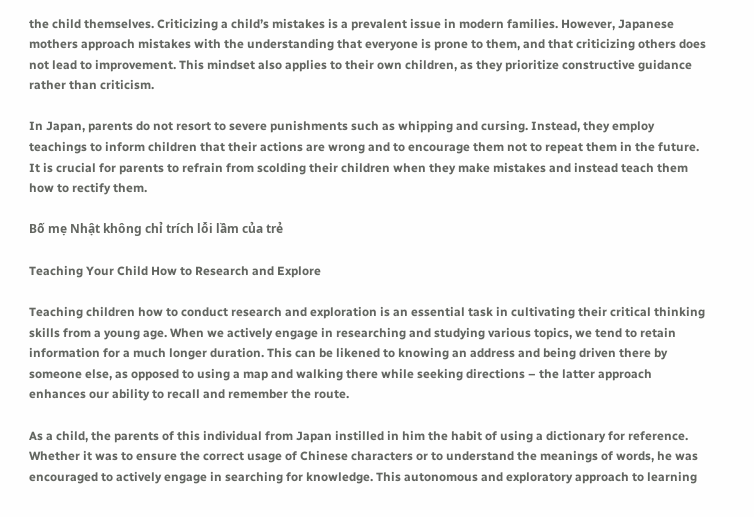the child themselves. Criticizing a child’s mistakes is a prevalent issue in modern families. However, Japanese mothers approach mistakes with the understanding that everyone is prone to them, and that criticizing others does not lead to improvement. This mindset also applies to their own children, as they prioritize constructive guidance rather than criticism.

In Japan, parents do not resort to severe punishments such as whipping and cursing. Instead, they employ teachings to inform children that their actions are wrong and to encourage them not to repeat them in the future. It is crucial for parents to refrain from scolding their children when they make mistakes and instead teach them how to rectify them.

Bố mẹ Nhật không chỉ trích lỗi lầm của trẻ

Teaching Your Child How to Research and Explore

Teaching children how to conduct research and exploration is an essential task in cultivating their critical thinking skills from a young age. When we actively engage in researching and studying various topics, we tend to retain information for a much longer duration. This can be likened to knowing an address and being driven there by someone else, as opposed to using a map and walking there while seeking directions – the latter approach enhances our ability to recall and remember the route.

As a child, the parents of this individual from Japan instilled in him the habit of using a dictionary for reference. Whether it was to ensure the correct usage of Chinese characters or to understand the meanings of words, he was encouraged to actively engage in searching for knowledge. This autonomous and exploratory approach to learning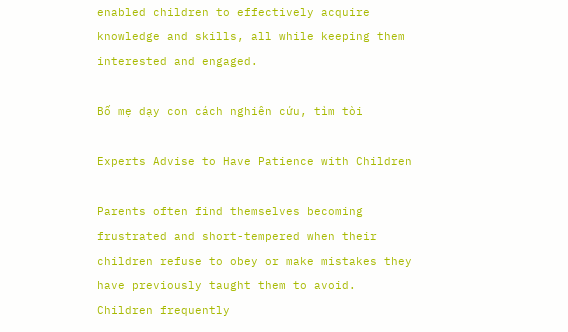enabled children to effectively acquire knowledge and skills, all while keeping them interested and engaged.

Bố mẹ dạy con cách nghiên cứu, tìm tòi

Experts Advise to Have Patience with Children

Parents often find themselves becoming frustrated and short-tempered when their children refuse to obey or make mistakes they have previously taught them to avoid. Children frequently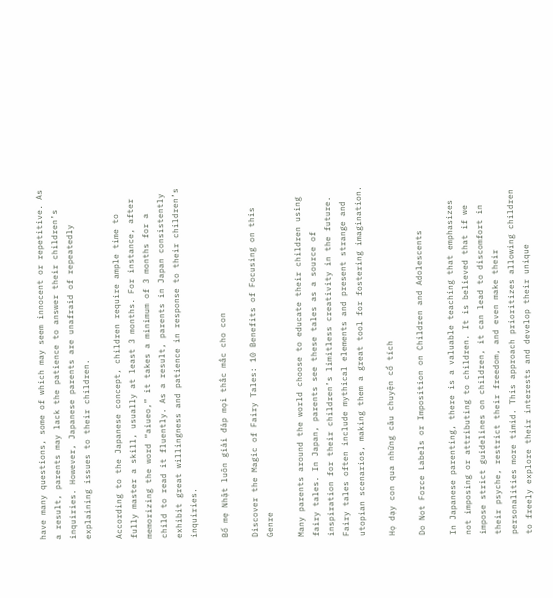have many questions, some of which may seem innocent or repetitive. As a result, parents may lack the patience to answer their children’s inquiries. However, Japanese parents are unafraid of repeatedly explaining issues to their children.

According to the Japanese concept, children require ample time to fully master a skill, usually at least 3 months. For instance, after memorizing the word “aiueo,” it takes a minimum of 3 months for a child to read it fluently. As a result, parents in Japan consistently exhibit great willingness and patience in response to their children’s inquiries.

Bố mẹ Nhật luôn giải đáp mọi thắc mắc cho con

Discover the Magic of Fairy Tales: 10 Benefits of Focusing on this Genre

Many parents around the world choose to educate their children using fairy tales. In Japan, parents see these tales as a source of inspiration for their children’s limitless creativity in the future. Fairy tales often include mythical elements and present strange and utopian scenarios, making them a great tool for fostering imagination.

Họ dạy con qua những câu chuyện cổ tích

Do Not Force Labels or Imposition on Children and Adolescents

In Japanese parenting, there is a valuable teaching that emphasizes not imposing or attributing to children. It is believed that if we impose strict guidelines on children, it can lead to discomfort in their psyche, restrict their freedom, and even make their personalities more timid. This approach prioritizes allowing children to freely explore their interests and develop their unique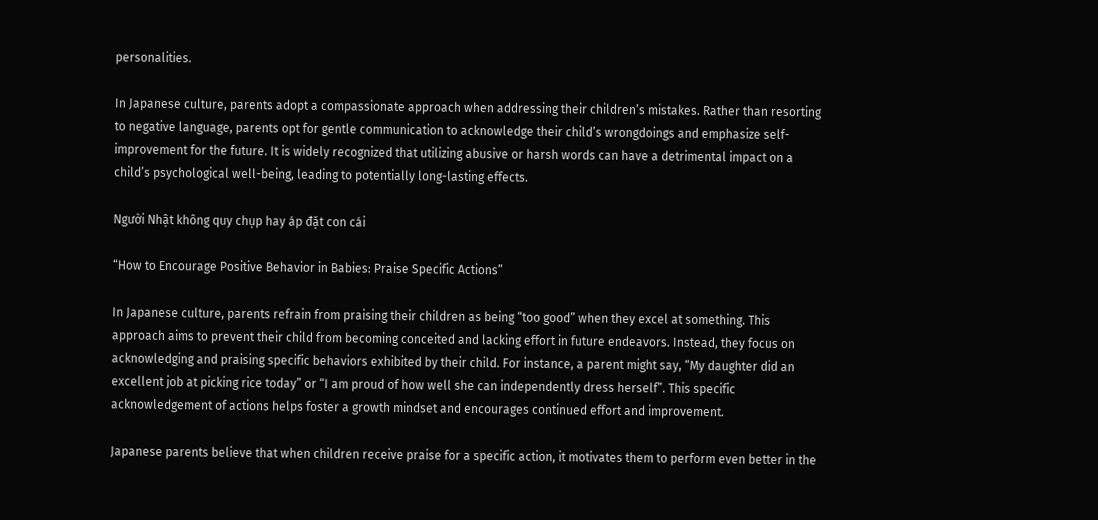personalities.

In Japanese culture, parents adopt a compassionate approach when addressing their children’s mistakes. Rather than resorting to negative language, parents opt for gentle communication to acknowledge their child’s wrongdoings and emphasize self-improvement for the future. It is widely recognized that utilizing abusive or harsh words can have a detrimental impact on a child’s psychological well-being, leading to potentially long-lasting effects.

Người Nhật không quy chụp hay áp đặt con cái

“How to Encourage Positive Behavior in Babies: Praise Specific Actions”

In Japanese culture, parents refrain from praising their children as being “too good” when they excel at something. This approach aims to prevent their child from becoming conceited and lacking effort in future endeavors. Instead, they focus on acknowledging and praising specific behaviors exhibited by their child. For instance, a parent might say, “My daughter did an excellent job at picking rice today” or “I am proud of how well she can independently dress herself”. This specific acknowledgement of actions helps foster a growth mindset and encourages continued effort and improvement.

Japanese parents believe that when children receive praise for a specific action, it motivates them to perform even better in the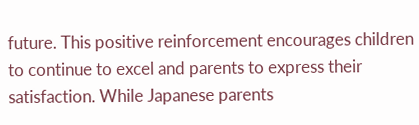future. This positive reinforcement encourages children to continue to excel and parents to express their satisfaction. While Japanese parents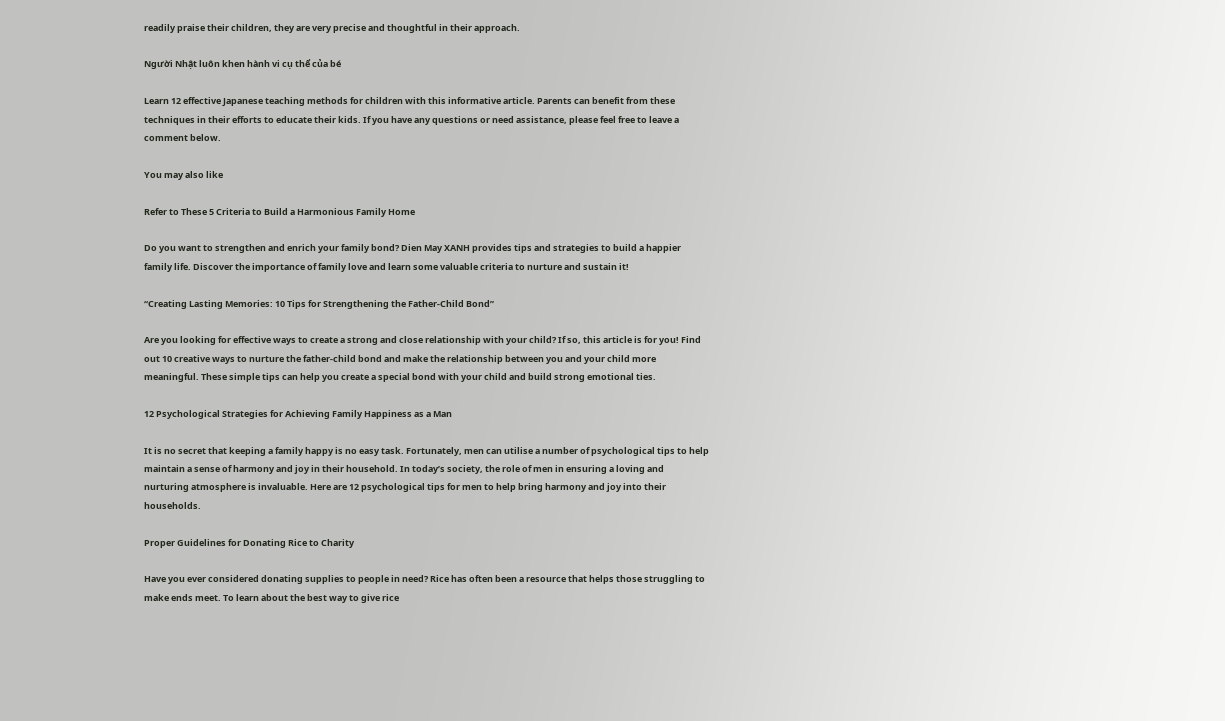readily praise their children, they are very precise and thoughtful in their approach.

Người Nhật luôn khen hành vi cụ thể của bé

Learn 12 effective Japanese teaching methods for children with this informative article. Parents can benefit from these techniques in their efforts to educate their kids. If you have any questions or need assistance, please feel free to leave a comment below.

You may also like

Refer to These 5 Criteria to Build a Harmonious Family Home

Do you want to strengthen and enrich your family bond? Dien May XANH provides tips and strategies to build a happier family life. Discover the importance of family love and learn some valuable criteria to nurture and sustain it!

“Creating Lasting Memories: 10 Tips for Strengthening the Father-Child Bond”

Are you looking for effective ways to create a strong and close relationship with your child? If so, this article is for you! Find out 10 creative ways to nurture the father-child bond and make the relationship between you and your child more meaningful. These simple tips can help you create a special bond with your child and build strong emotional ties.

12 Psychological Strategies for Achieving Family Happiness as a Man

It is no secret that keeping a family happy is no easy task. Fortunately, men can utilise a number of psychological tips to help maintain a sense of harmony and joy in their household. In today’s society, the role of men in ensuring a loving and nurturing atmosphere is invaluable. Here are 12 psychological tips for men to help bring harmony and joy into their households.

Proper Guidelines for Donating Rice to Charity

Have you ever considered donating supplies to people in need? Rice has often been a resource that helps those struggling to make ends meet. To learn about the best way to give rice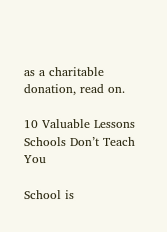as a charitable donation, read on.

10 Valuable Lessons Schools Don’t Teach You

School is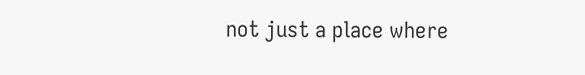not just a place where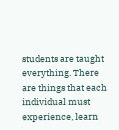students are taught everything. There are things that each individual must experience, learn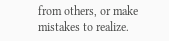from others, or make mistakes to realize.